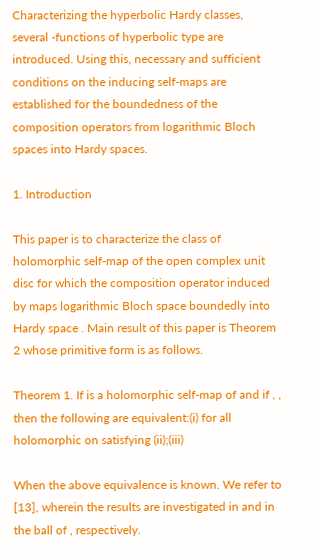Characterizing the hyperbolic Hardy classes, several -functions of hyperbolic type are introduced. Using this, necessary and sufficient conditions on the inducing self-maps are established for the boundedness of the composition operators from logarithmic Bloch spaces into Hardy spaces.

1. Introduction

This paper is to characterize the class of holomorphic self-map of the open complex unit disc for which the composition operator induced by maps logarithmic Bloch space boundedly into Hardy space . Main result of this paper is Theorem 2 whose primitive form is as follows.

Theorem 1. If is a holomorphic self-map of and if , , then the following are equivalent:(i) for all holomorphic on satisfying (ii);(iii)

When the above equivalence is known. We refer to [13], wherein the results are investigated in and in the ball of , respectively.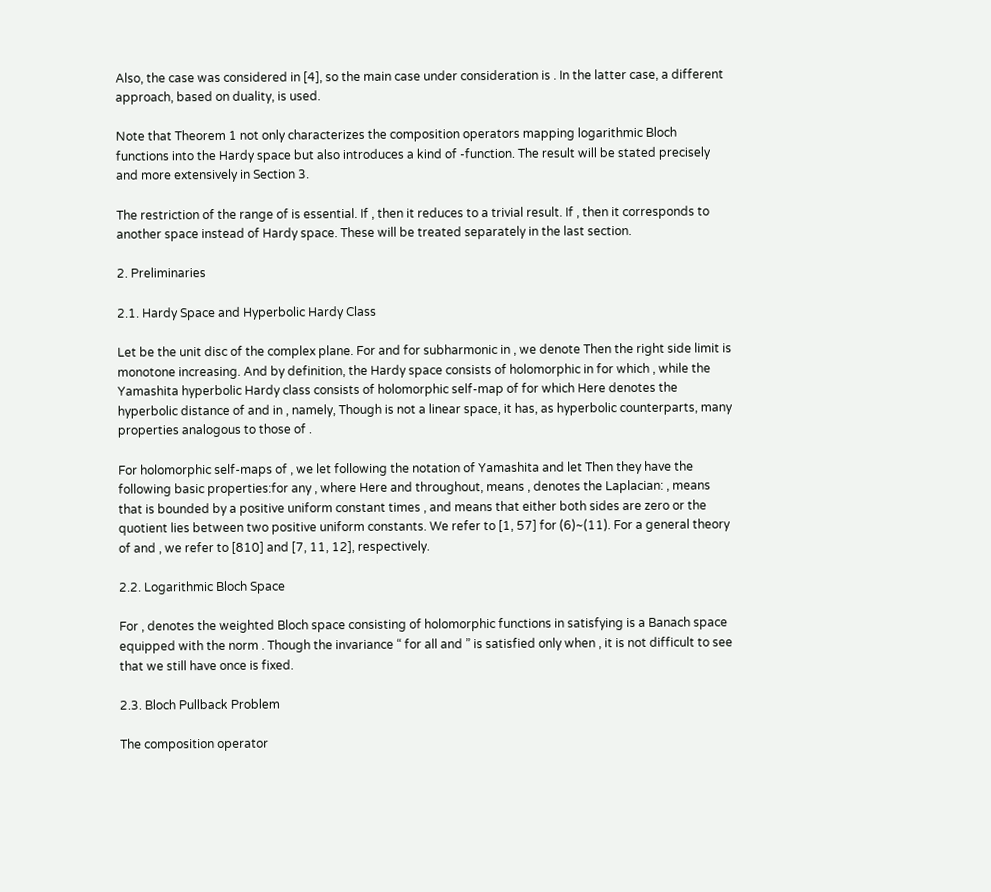Also, the case was considered in [4], so the main case under consideration is . In the latter case, a different approach, based on duality, is used.

Note that Theorem 1 not only characterizes the composition operators mapping logarithmic Bloch functions into the Hardy space but also introduces a kind of -function. The result will be stated precisely and more extensively in Section 3.

The restriction of the range of is essential. If , then it reduces to a trivial result. If , then it corresponds to another space instead of Hardy space. These will be treated separately in the last section.

2. Preliminaries

2.1. Hardy Space and Hyperbolic Hardy Class

Let be the unit disc of the complex plane. For and for subharmonic in , we denote Then the right side limit is monotone increasing. And by definition, the Hardy space consists of holomorphic in for which , while the Yamashita hyperbolic Hardy class consists of holomorphic self-map of for which Here denotes the hyperbolic distance of and in , namely, Though is not a linear space, it has, as hyperbolic counterparts, many properties analogous to those of .

For holomorphic self-maps of , we let following the notation of Yamashita and let Then they have the following basic properties:for any , where Here and throughout, means , denotes the Laplacian: , means that is bounded by a positive uniform constant times , and means that either both sides are zero or the quotient lies between two positive uniform constants. We refer to [1, 57] for (6)~(11). For a general theory of and , we refer to [810] and [7, 11, 12], respectively.

2.2. Logarithmic Bloch Space

For , denotes the weighted Bloch space consisting of holomorphic functions in satisfying is a Banach space equipped with the norm . Though the invariance “ for all and ” is satisfied only when , it is not difficult to see that we still have once is fixed.

2.3. Bloch Pullback Problem

The composition operator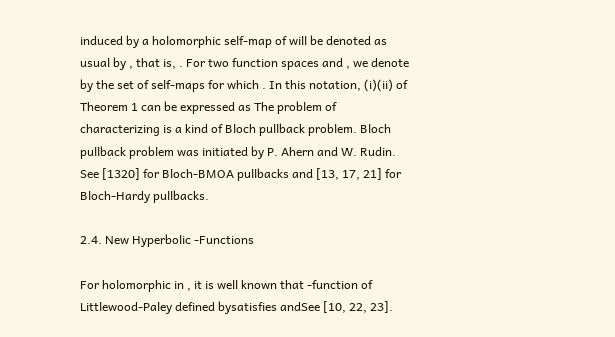induced by a holomorphic self-map of will be denoted as usual by , that is, . For two function spaces and , we denote by the set of self-maps for which . In this notation, (i)(ii) of Theorem 1 can be expressed as The problem of characterizing is a kind of Bloch pullback problem. Bloch pullback problem was initiated by P. Ahern and W. Rudin. See [1320] for Bloch-BMOA pullbacks and [13, 17, 21] for Bloch-Hardy pullbacks.

2.4. New Hyperbolic -Functions

For holomorphic in , it is well known that -function of Littlewood-Paley defined bysatisfies andSee [10, 22, 23].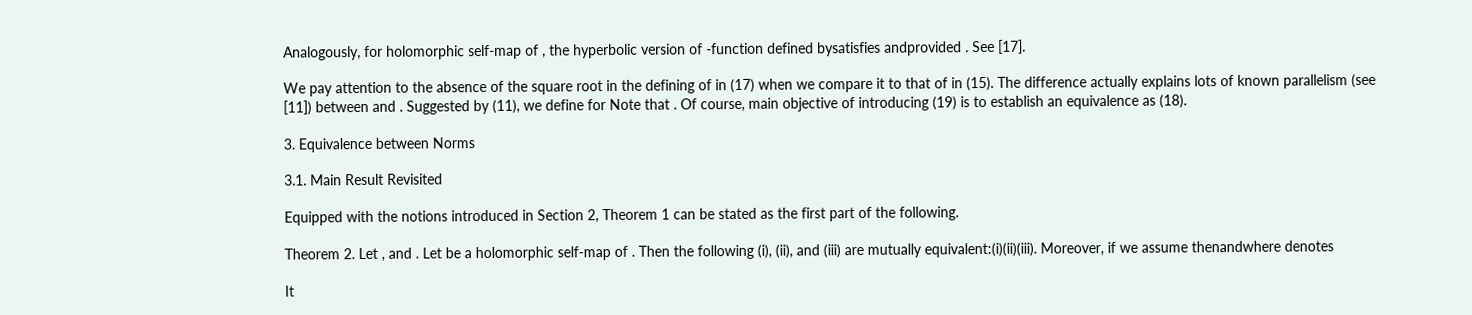Analogously, for holomorphic self-map of , the hyperbolic version of -function defined bysatisfies andprovided . See [17].

We pay attention to the absence of the square root in the defining of in (17) when we compare it to that of in (15). The difference actually explains lots of known parallelism (see [11]) between and . Suggested by (11), we define for Note that . Of course, main objective of introducing (19) is to establish an equivalence as (18).

3. Equivalence between Norms

3.1. Main Result Revisited

Equipped with the notions introduced in Section 2, Theorem 1 can be stated as the first part of the following.

Theorem 2. Let , and . Let be a holomorphic self-map of . Then the following (i), (ii), and (iii) are mutually equivalent:(i)(ii)(iii). Moreover, if we assume thenandwhere denotes

It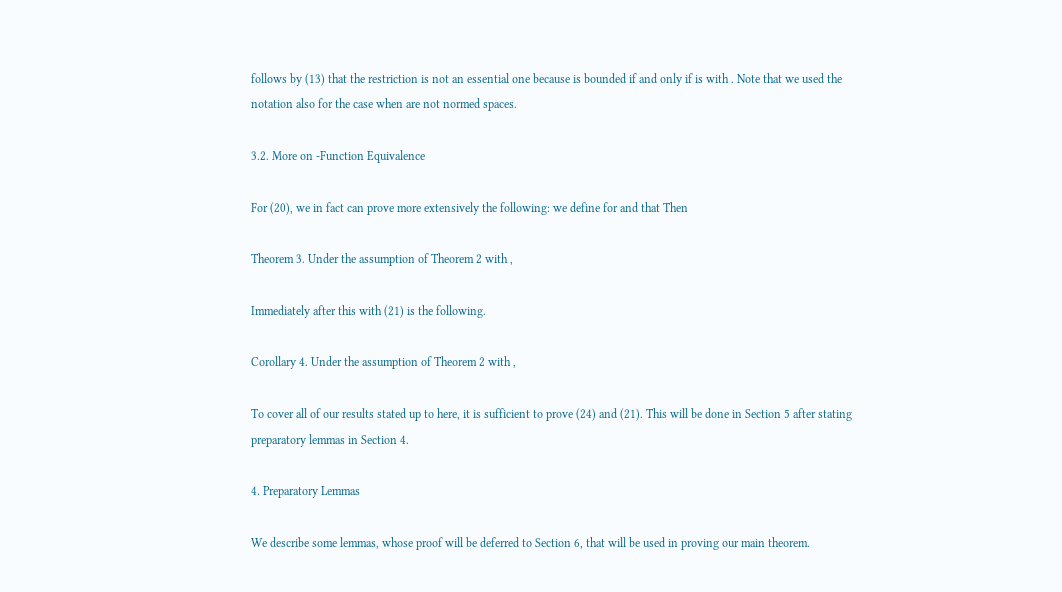follows by (13) that the restriction is not an essential one because is bounded if and only if is with . Note that we used the notation also for the case when are not normed spaces.

3.2. More on -Function Equivalence

For (20), we in fact can prove more extensively the following: we define for and that Then

Theorem 3. Under the assumption of Theorem 2 with ,

Immediately after this with (21) is the following.

Corollary 4. Under the assumption of Theorem 2 with ,

To cover all of our results stated up to here, it is sufficient to prove (24) and (21). This will be done in Section 5 after stating preparatory lemmas in Section 4.

4. Preparatory Lemmas

We describe some lemmas, whose proof will be deferred to Section 6, that will be used in proving our main theorem.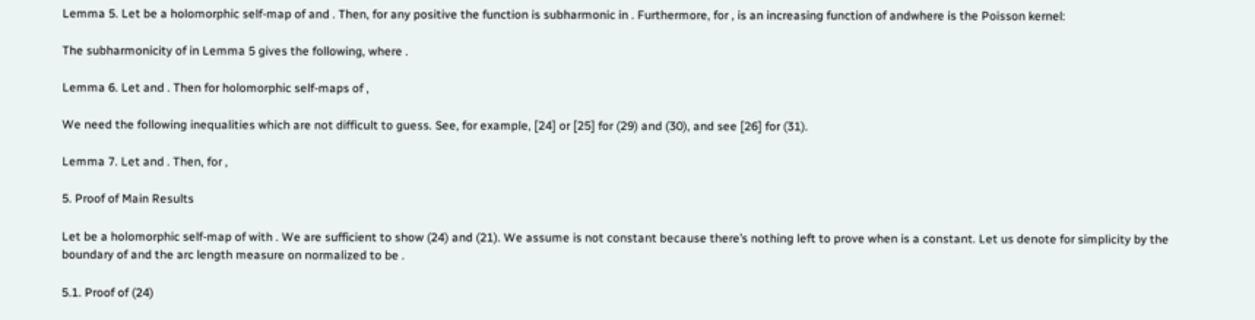Lemma 5. Let be a holomorphic self-map of and . Then, for any positive the function is subharmonic in . Furthermore, for , is an increasing function of andwhere is the Poisson kernel:

The subharmonicity of in Lemma 5 gives the following, where .

Lemma 6. Let and . Then for holomorphic self-maps of ,

We need the following inequalities which are not difficult to guess. See, for example, [24] or [25] for (29) and (30), and see [26] for (31).

Lemma 7. Let and . Then, for ,

5. Proof of Main Results

Let be a holomorphic self-map of with . We are sufficient to show (24) and (21). We assume is not constant because there’s nothing left to prove when is a constant. Let us denote for simplicity by the boundary of and the arc length measure on normalized to be .

5.1. Proof of (24)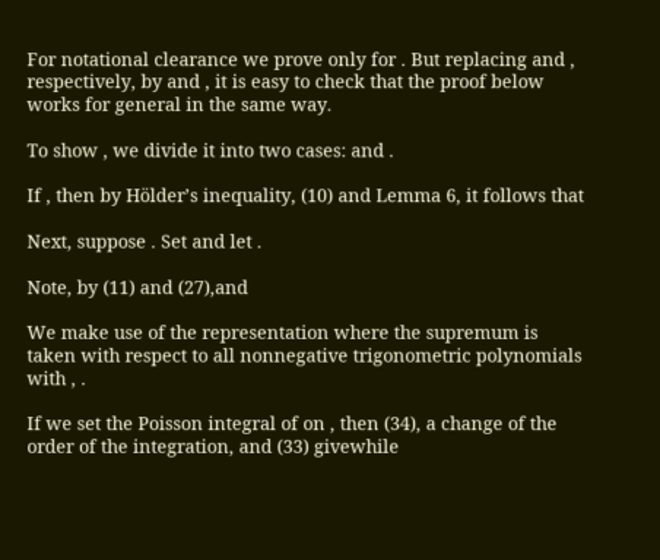For notational clearance we prove only for . But replacing and , respectively, by and , it is easy to check that the proof below works for general in the same way.

To show , we divide it into two cases: and .

If , then by Hölder’s inequality, (10) and Lemma 6, it follows that

Next, suppose . Set and let .

Note, by (11) and (27),and

We make use of the representation where the supremum is taken with respect to all nonnegative trigonometric polynomials with , .

If we set the Poisson integral of on , then (34), a change of the order of the integration, and (33) givewhile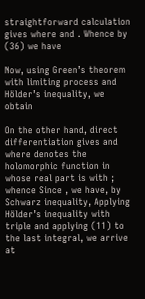straightforward calculation gives where and . Whence by (36) we have

Now, using Green’s theorem with limiting process and Hölder’s inequality, we obtain

On the other hand, direct differentiation gives and where denotes the holomorphic function in whose real part is with ; whence Since , we have, by Schwarz inequality, Applying Hölder’s inequality with triple and applying (11) to the last integral, we arrive at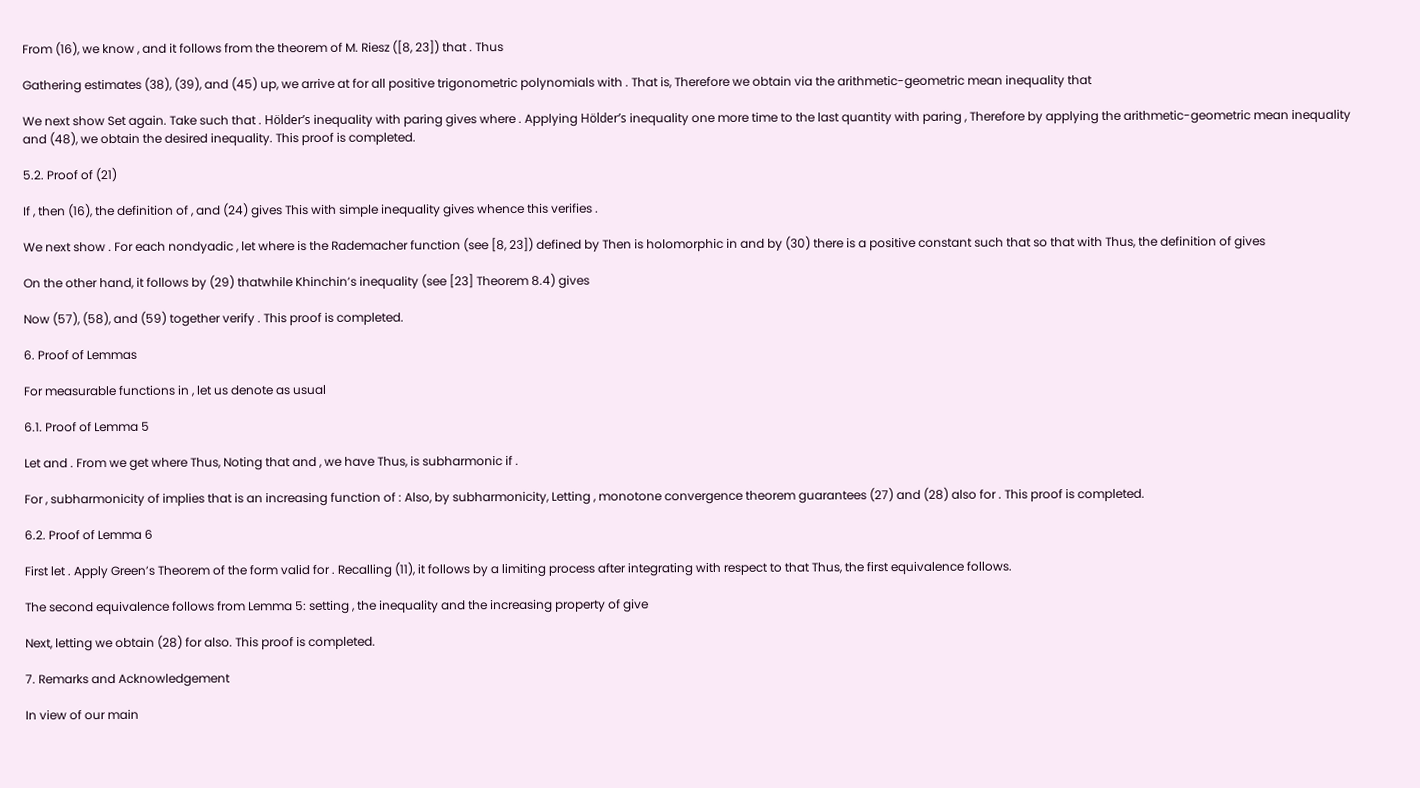From (16), we know , and it follows from the theorem of M. Riesz ([8, 23]) that . Thus

Gathering estimates (38), (39), and (45) up, we arrive at for all positive trigonometric polynomials with . That is, Therefore we obtain via the arithmetic-geometric mean inequality that

We next show Set again. Take such that . Hölder’s inequality with paring gives where . Applying Hölder’s inequality one more time to the last quantity with paring , Therefore by applying the arithmetic-geometric mean inequality and (48), we obtain the desired inequality. This proof is completed.

5.2. Proof of (21)

If , then (16), the definition of , and (24) gives This with simple inequality gives whence this verifies .

We next show . For each nondyadic , let where is the Rademacher function (see [8, 23]) defined by Then is holomorphic in and by (30) there is a positive constant such that so that with Thus, the definition of gives

On the other hand, it follows by (29) thatwhile Khinchin’s inequality (see [23] Theorem 8.4) gives

Now (57), (58), and (59) together verify . This proof is completed.

6. Proof of Lemmas

For measurable functions in , let us denote as usual

6.1. Proof of Lemma 5

Let and . From we get where Thus, Noting that and , we have Thus, is subharmonic if .

For , subharmonicity of implies that is an increasing function of : Also, by subharmonicity, Letting , monotone convergence theorem guarantees (27) and (28) also for . This proof is completed.

6.2. Proof of Lemma 6

First let . Apply Green’s Theorem of the form valid for . Recalling (11), it follows by a limiting process after integrating with respect to that Thus, the first equivalence follows.

The second equivalence follows from Lemma 5: setting , the inequality and the increasing property of give

Next, letting we obtain (28) for also. This proof is completed.

7. Remarks and Acknowledgement

In view of our main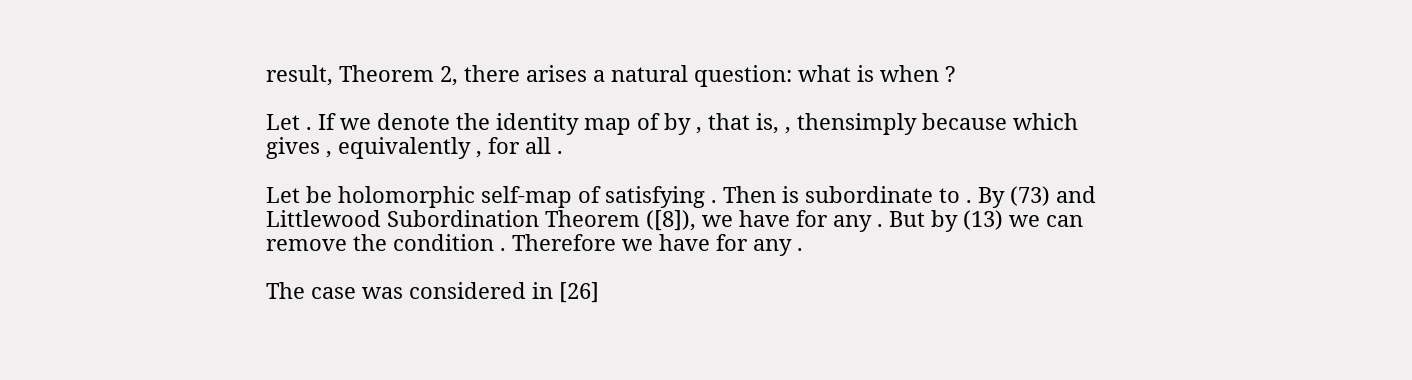result, Theorem 2, there arises a natural question: what is when ?

Let . If we denote the identity map of by , that is, , thensimply because which gives , equivalently , for all .

Let be holomorphic self-map of satisfying . Then is subordinate to . By (73) and Littlewood Subordination Theorem ([8]), we have for any . But by (13) we can remove the condition . Therefore we have for any .

The case was considered in [26]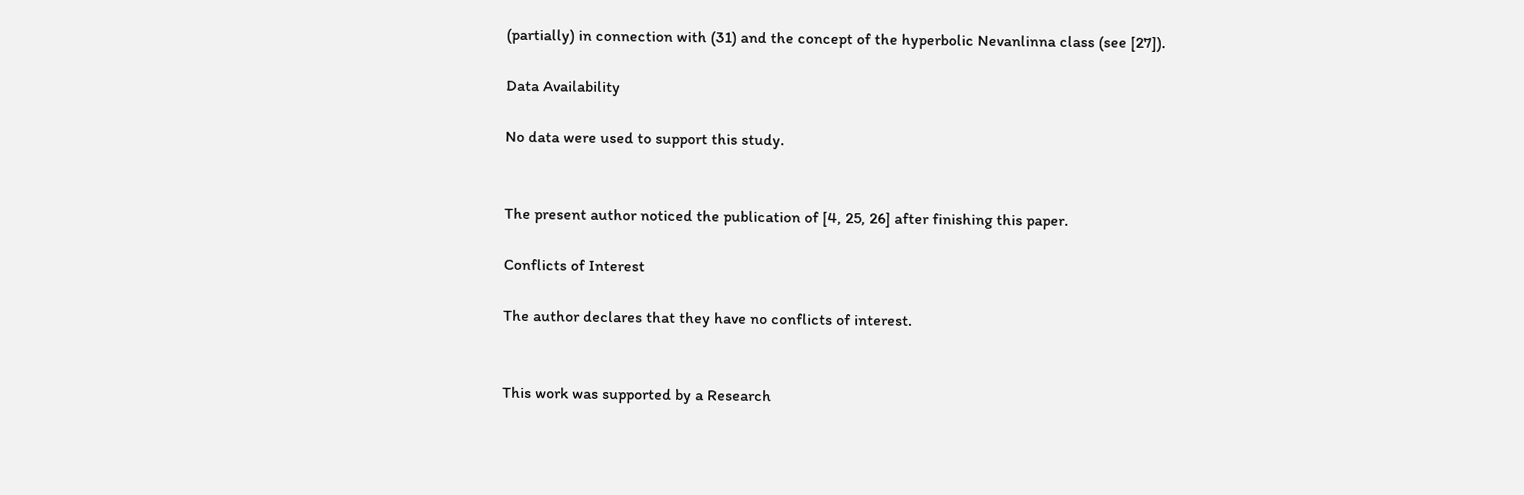(partially) in connection with (31) and the concept of the hyperbolic Nevanlinna class (see [27]).

Data Availability

No data were used to support this study.


The present author noticed the publication of [4, 25, 26] after finishing this paper.

Conflicts of Interest

The author declares that they have no conflicts of interest.


This work was supported by a Research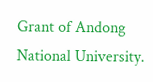Grant of Andong National University.